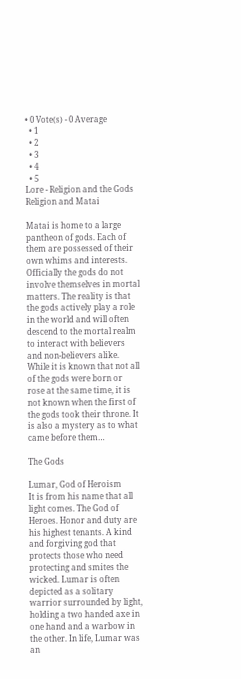• 0 Vote(s) - 0 Average
  • 1
  • 2
  • 3
  • 4
  • 5
Lore - Religion and the Gods
Religion and Matai

Matai is home to a large pantheon of gods. Each of them are possessed of their own whims and interests. Officially the gods do not involve themselves in mortal matters. The reality is that the gods actively play a role in the world and will often descend to the mortal realm to interact with believers and non-believers alike. While it is known that not all of the gods were born or rose at the same time, it is not known when the first of the gods took their throne. It is also a mystery as to what came before them…

The Gods

Lumar, God of Heroism
It is from his name that all light comes. The God of Heroes. Honor and duty are his highest tenants. A kind and forgiving god that protects those who need protecting and smites the wicked. Lumar is often depicted as a solitary warrior surrounded by light, holding a two handed axe in one hand and a warbow in the other. In life, Lumar was an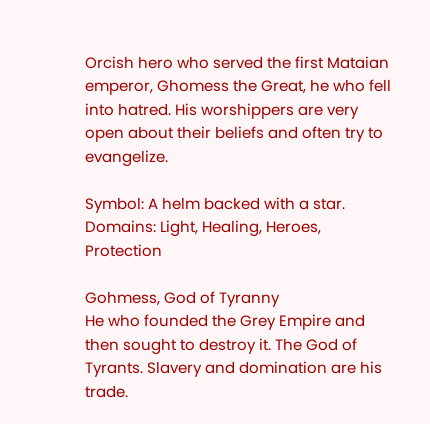Orcish hero who served the first Mataian emperor, Ghomess the Great, he who fell into hatred. His worshippers are very open about their beliefs and often try to evangelize.

Symbol: A helm backed with a star.
Domains: Light, Healing, Heroes, Protection

Gohmess, God of Tyranny
He who founded the Grey Empire and then sought to destroy it. The God of Tyrants. Slavery and domination are his trade.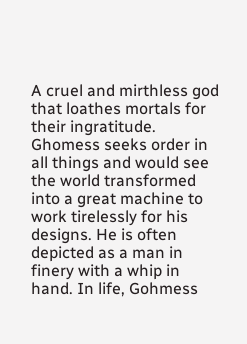A cruel and mirthless god that loathes mortals for their ingratitude. Ghomess seeks order in all things and would see the world transformed into a great machine to work tirelessly for his designs. He is often depicted as a man in finery with a whip in hand. In life, Gohmess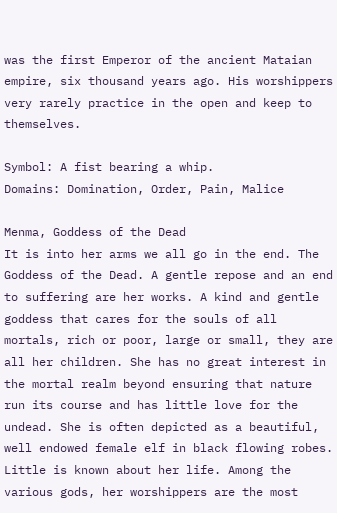was the first Emperor of the ancient Mataian empire, six thousand years ago. His worshippers very rarely practice in the open and keep to themselves.

Symbol: A fist bearing a whip.
Domains: Domination, Order, Pain, Malice

Menma, Goddess of the Dead
It is into her arms we all go in the end. The Goddess of the Dead. A gentle repose and an end to suffering are her works. A kind and gentle goddess that cares for the souls of all mortals, rich or poor, large or small, they are all her children. She has no great interest in the mortal realm beyond ensuring that nature run its course and has little love for the undead. She is often depicted as a beautiful, well endowed female elf in black flowing robes. Little is known about her life. Among the various gods, her worshippers are the most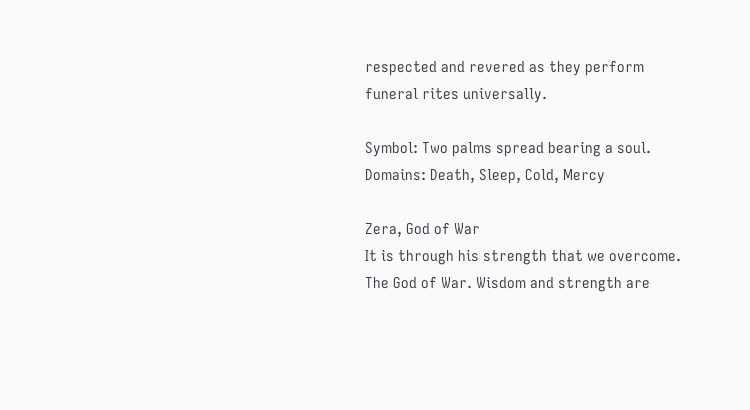respected and revered as they perform funeral rites universally.

Symbol: Two palms spread bearing a soul.
Domains: Death, Sleep, Cold, Mercy

Zera, God of War
It is through his strength that we overcome. The God of War. Wisdom and strength are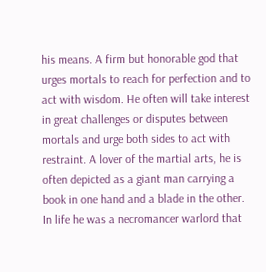his means. A firm but honorable god that urges mortals to reach for perfection and to act with wisdom. He often will take interest in great challenges or disputes between mortals and urge both sides to act with restraint. A lover of the martial arts, he is often depicted as a giant man carrying a book in one hand and a blade in the other. In life he was a necromancer warlord that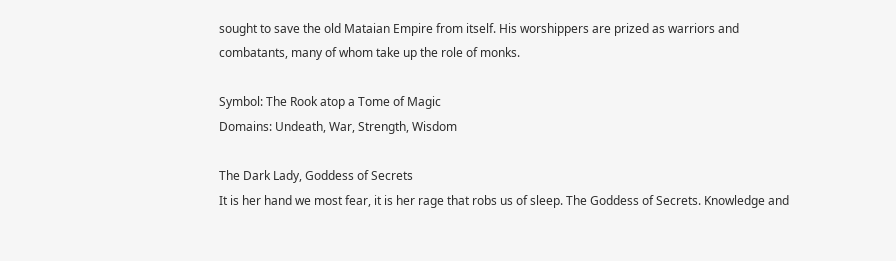sought to save the old Mataian Empire from itself. His worshippers are prized as warriors and combatants, many of whom take up the role of monks.

Symbol: The Rook atop a Tome of Magic
Domains: Undeath, War, Strength, Wisdom

The Dark Lady, Goddess of Secrets
It is her hand we most fear, it is her rage that robs us of sleep. The Goddess of Secrets. Knowledge and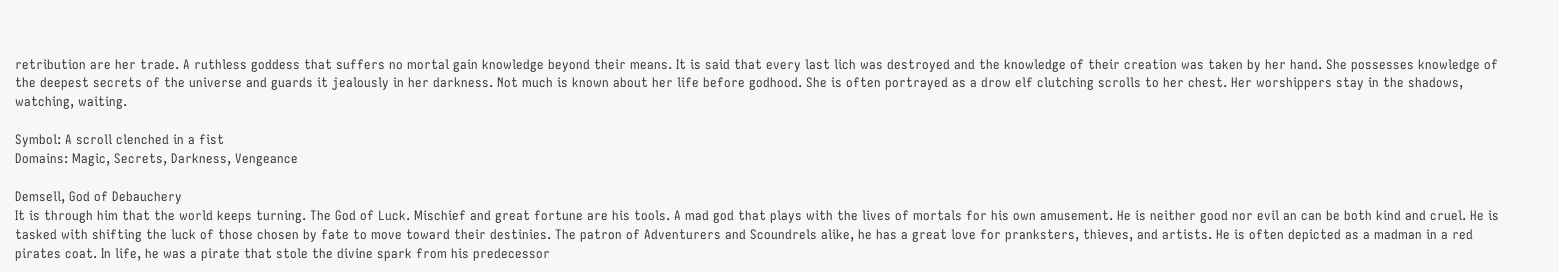retribution are her trade. A ruthless goddess that suffers no mortal gain knowledge beyond their means. It is said that every last lich was destroyed and the knowledge of their creation was taken by her hand. She possesses knowledge of the deepest secrets of the universe and guards it jealously in her darkness. Not much is known about her life before godhood. She is often portrayed as a drow elf clutching scrolls to her chest. Her worshippers stay in the shadows, watching, waiting.

Symbol: A scroll clenched in a fist
Domains: Magic, Secrets, Darkness, Vengeance

Demsell, God of Debauchery
It is through him that the world keeps turning. The God of Luck. Mischief and great fortune are his tools. A mad god that plays with the lives of mortals for his own amusement. He is neither good nor evil an can be both kind and cruel. He is tasked with shifting the luck of those chosen by fate to move toward their destinies. The patron of Adventurers and Scoundrels alike, he has a great love for pranksters, thieves, and artists. He is often depicted as a madman in a red pirates coat. In life, he was a pirate that stole the divine spark from his predecessor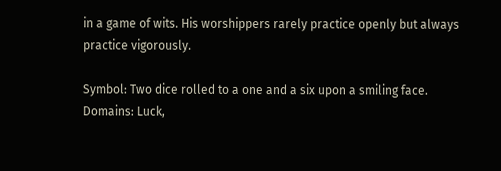in a game of wits. His worshippers rarely practice openly but always practice vigorously.

Symbol: Two dice rolled to a one and a six upon a smiling face.
Domains: Luck,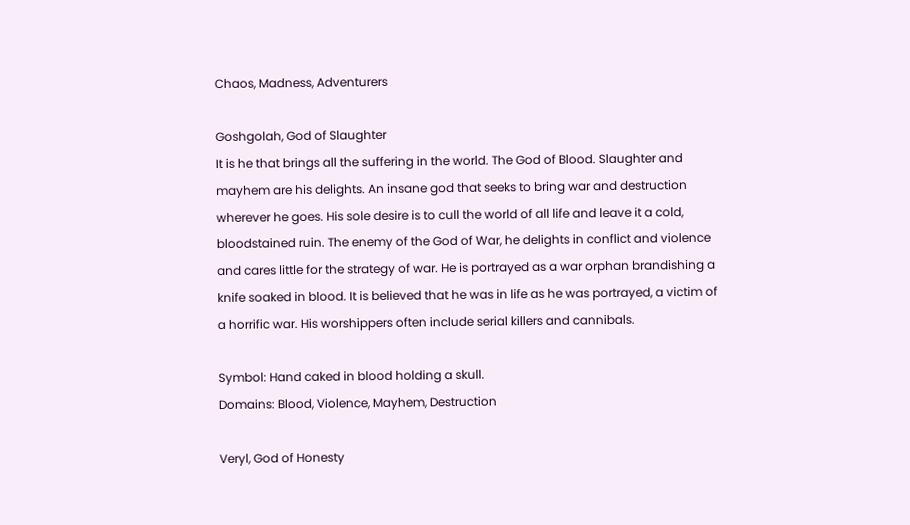Chaos, Madness, Adventurers

Goshgolah, God of Slaughter
It is he that brings all the suffering in the world. The God of Blood. Slaughter and mayhem are his delights. An insane god that seeks to bring war and destruction wherever he goes. His sole desire is to cull the world of all life and leave it a cold, bloodstained ruin. The enemy of the God of War, he delights in conflict and violence and cares little for the strategy of war. He is portrayed as a war orphan brandishing a knife soaked in blood. It is believed that he was in life as he was portrayed, a victim of a horrific war. His worshippers often include serial killers and cannibals.

Symbol: Hand caked in blood holding a skull.
Domains: Blood, Violence, Mayhem, Destruction

Veryl, God of Honesty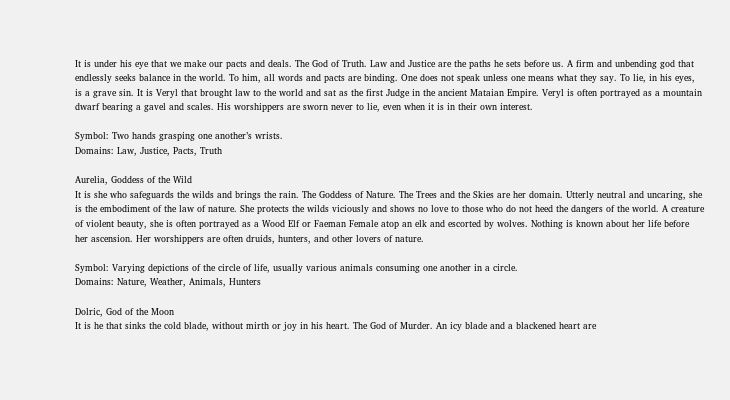It is under his eye that we make our pacts and deals. The God of Truth. Law and Justice are the paths he sets before us. A firm and unbending god that endlessly seeks balance in the world. To him, all words and pacts are binding. One does not speak unless one means what they say. To lie, in his eyes, is a grave sin. It is Veryl that brought law to the world and sat as the first Judge in the ancient Mataian Empire. Veryl is often portrayed as a mountain dwarf bearing a gavel and scales. His worshippers are sworn never to lie, even when it is in their own interest.

Symbol: Two hands grasping one another’s wrists.
Domains: Law, Justice, Pacts, Truth

Aurelia, Goddess of the Wild
It is she who safeguards the wilds and brings the rain. The Goddess of Nature. The Trees and the Skies are her domain. Utterly neutral and uncaring, she is the embodiment of the law of nature. She protects the wilds viciously and shows no love to those who do not heed the dangers of the world. A creature of violent beauty, she is often portrayed as a Wood Elf or Faeman Female atop an elk and escorted by wolves. Nothing is known about her life before her ascension. Her worshippers are often druids, hunters, and other lovers of nature.

Symbol: Varying depictions of the circle of life, usually various animals consuming one another in a circle.
Domains: Nature, Weather, Animals, Hunters

Dolric, God of the Moon
It is he that sinks the cold blade, without mirth or joy in his heart. The God of Murder. An icy blade and a blackened heart are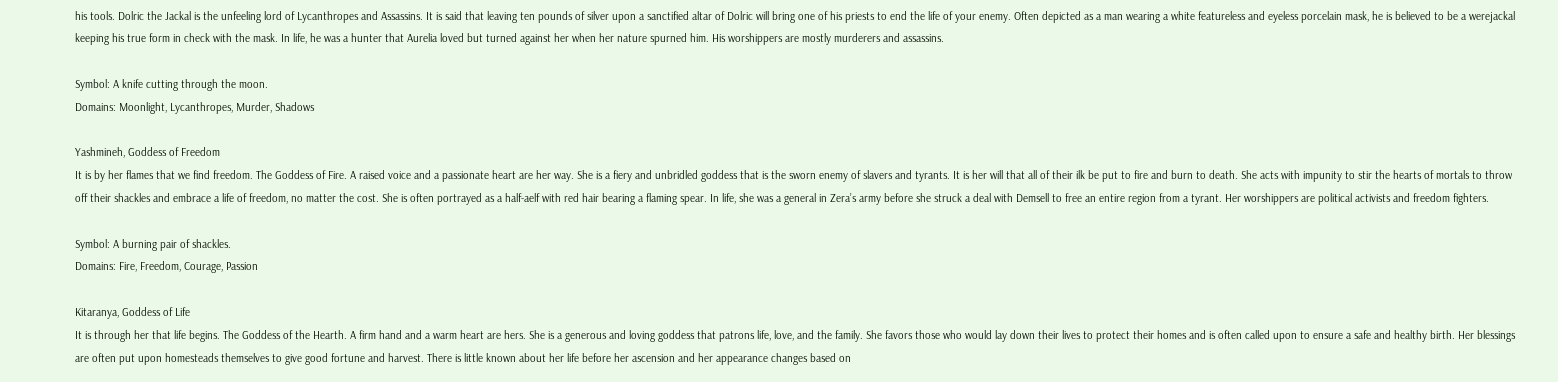his tools. Dolric the Jackal is the unfeeling lord of Lycanthropes and Assassins. It is said that leaving ten pounds of silver upon a sanctified altar of Dolric will bring one of his priests to end the life of your enemy. Often depicted as a man wearing a white featureless and eyeless porcelain mask, he is believed to be a werejackal keeping his true form in check with the mask. In life, he was a hunter that Aurelia loved but turned against her when her nature spurned him. His worshippers are mostly murderers and assassins.

Symbol: A knife cutting through the moon.
Domains: Moonlight, Lycanthropes, Murder, Shadows

Yashmineh, Goddess of Freedom
It is by her flames that we find freedom. The Goddess of Fire. A raised voice and a passionate heart are her way. She is a fiery and unbridled goddess that is the sworn enemy of slavers and tyrants. It is her will that all of their ilk be put to fire and burn to death. She acts with impunity to stir the hearts of mortals to throw off their shackles and embrace a life of freedom, no matter the cost. She is often portrayed as a half-aelf with red hair bearing a flaming spear. In life, she was a general in Zera’s army before she struck a deal with Demsell to free an entire region from a tyrant. Her worshippers are political activists and freedom fighters.

Symbol: A burning pair of shackles.
Domains: Fire, Freedom, Courage, Passion

Kitaranya, Goddess of Life
It is through her that life begins. The Goddess of the Hearth. A firm hand and a warm heart are hers. She is a generous and loving goddess that patrons life, love, and the family. She favors those who would lay down their lives to protect their homes and is often called upon to ensure a safe and healthy birth. Her blessings are often put upon homesteads themselves to give good fortune and harvest. There is little known about her life before her ascension and her appearance changes based on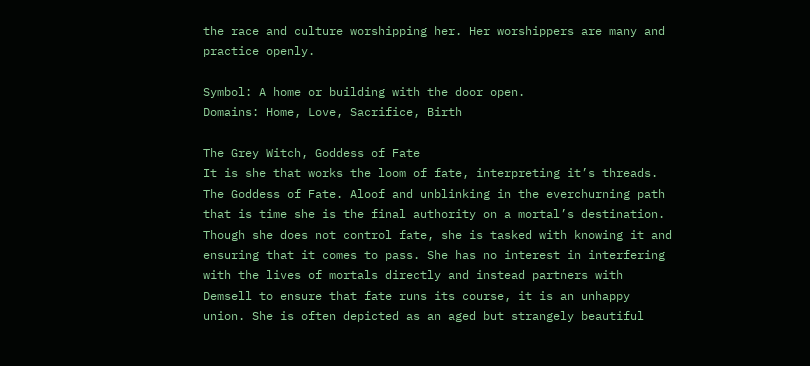the race and culture worshipping her. Her worshippers are many and practice openly.

Symbol: A home or building with the door open.
Domains: Home, Love, Sacrifice, Birth

The Grey Witch, Goddess of Fate
It is she that works the loom of fate, interpreting it’s threads. The Goddess of Fate. Aloof and unblinking in the everchurning path that is time she is the final authority on a mortal’s destination. Though she does not control fate, she is tasked with knowing it and ensuring that it comes to pass. She has no interest in interfering with the lives of mortals directly and instead partners with Demsell to ensure that fate runs its course, it is an unhappy union. She is often depicted as an aged but strangely beautiful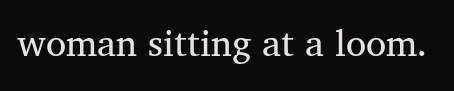woman sitting at a loom.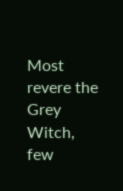Most revere the Grey Witch, few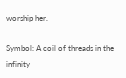worship her.

Symbol: A coil of threads in the infinity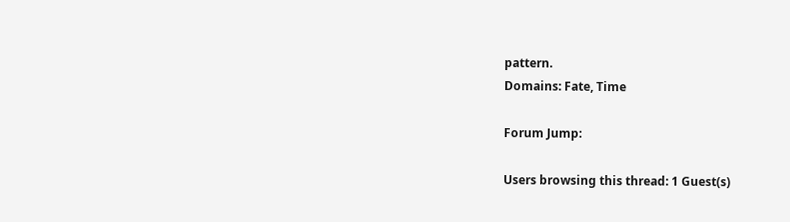pattern.
Domains: Fate, Time

Forum Jump:

Users browsing this thread: 1 Guest(s)